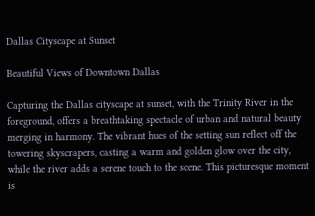Dallas Cityscape at Sunset

Beautiful Views of Downtown Dallas

Capturing the Dallas cityscape at sunset, with the Trinity River in the foreground, offers a breathtaking spectacle of urban and natural beauty merging in harmony. The vibrant hues of the setting sun reflect off the towering skyscrapers, casting a warm and golden glow over the city, while the river adds a serene touch to the scene. This picturesque moment is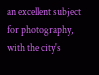an excellent subject for photography, with the city's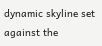dynamic skyline set against the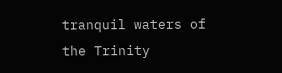tranquil waters of the Trinity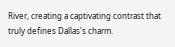River, creating a captivating contrast that truly defines Dallas's charm.